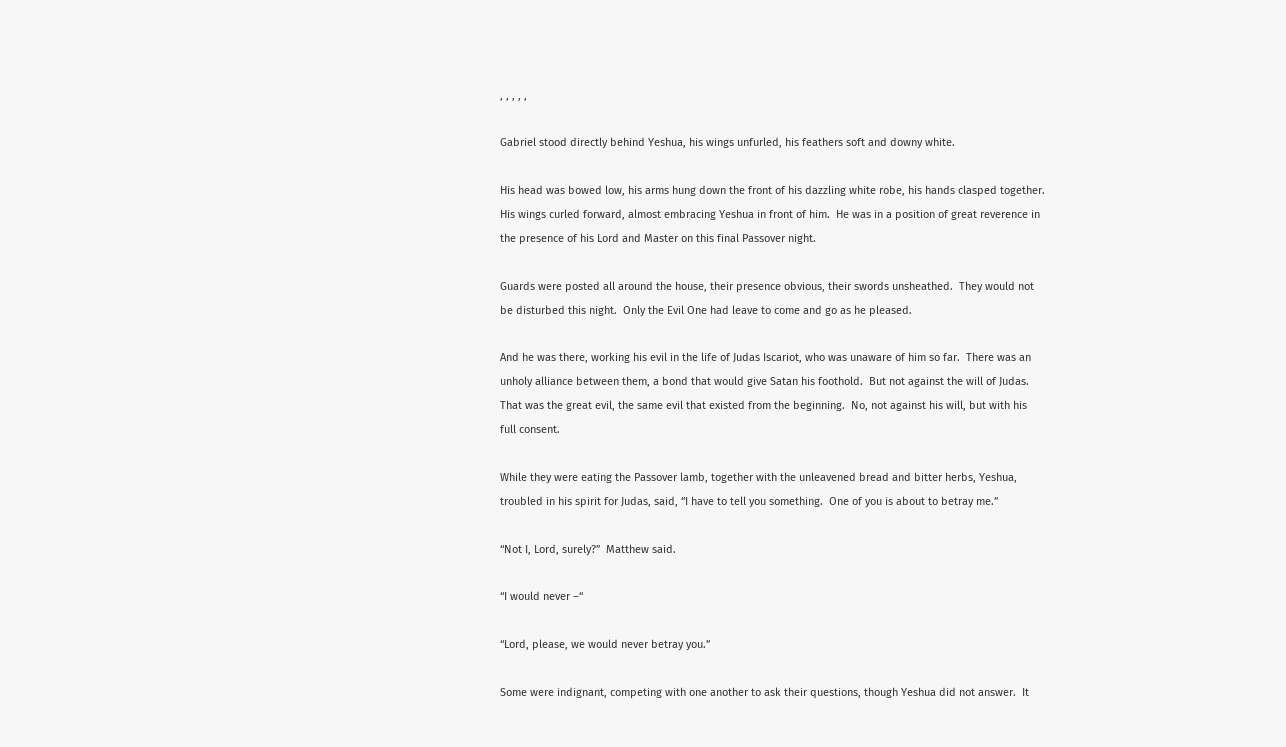, , , , ,

Gabriel stood directly behind Yeshua, his wings unfurled, his feathers soft and downy white.

His head was bowed low, his arms hung down the front of his dazzling white robe, his hands clasped together.  His wings curled forward, almost embracing Yeshua in front of him.  He was in a position of great reverence in the presence of his Lord and Master on this final Passover night.

Guards were posted all around the house, their presence obvious, their swords unsheathed.  They would not be disturbed this night.  Only the Evil One had leave to come and go as he pleased.

And he was there, working his evil in the life of Judas Iscariot, who was unaware of him so far.  There was an unholy alliance between them, a bond that would give Satan his foothold.  But not against the will of Judas. That was the great evil, the same evil that existed from the beginning.  No, not against his will, but with his full consent.

While they were eating the Passover lamb, together with the unleavened bread and bitter herbs, Yeshua, troubled in his spirit for Judas, said, “I have to tell you something.  One of you is about to betray me.”

“Not I, Lord, surely?”  Matthew said.

“I would never –“

“Lord, please, we would never betray you.”

Some were indignant, competing with one another to ask their questions, though Yeshua did not answer.  It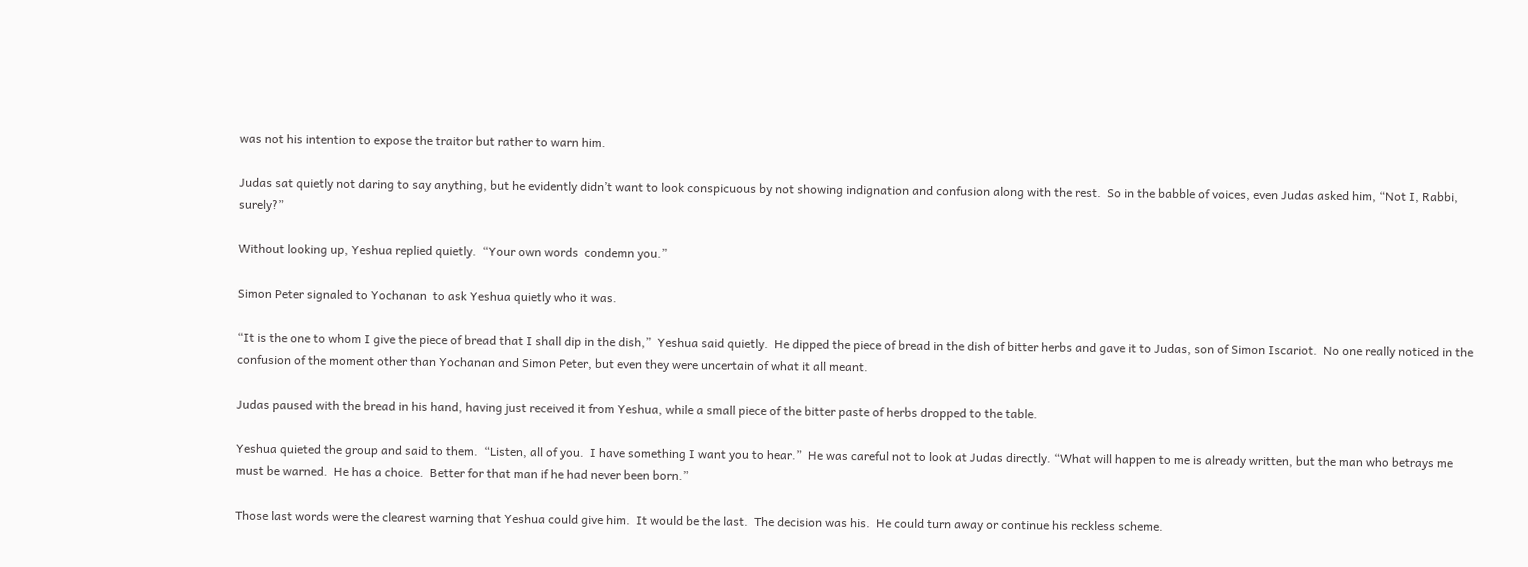was not his intention to expose the traitor but rather to warn him.

Judas sat quietly not daring to say anything, but he evidently didn’t want to look conspicuous by not showing indignation and confusion along with the rest.  So in the babble of voices, even Judas asked him, “Not I, Rabbi, surely?”

Without looking up, Yeshua replied quietly.  “Your own words  condemn you.”

Simon Peter signaled to Yochanan  to ask Yeshua quietly who it was.

“It is the one to whom I give the piece of bread that I shall dip in the dish,”  Yeshua said quietly.  He dipped the piece of bread in the dish of bitter herbs and gave it to Judas, son of Simon Iscariot.  No one really noticed in the confusion of the moment other than Yochanan and Simon Peter, but even they were uncertain of what it all meant.

Judas paused with the bread in his hand, having just received it from Yeshua, while a small piece of the bitter paste of herbs dropped to the table.

Yeshua quieted the group and said to them.  “Listen, all of you.  I have something I want you to hear.”  He was careful not to look at Judas directly. “What will happen to me is already written, but the man who betrays me must be warned.  He has a choice.  Better for that man if he had never been born.”

Those last words were the clearest warning that Yeshua could give him.  It would be the last.  The decision was his.  He could turn away or continue his reckless scheme.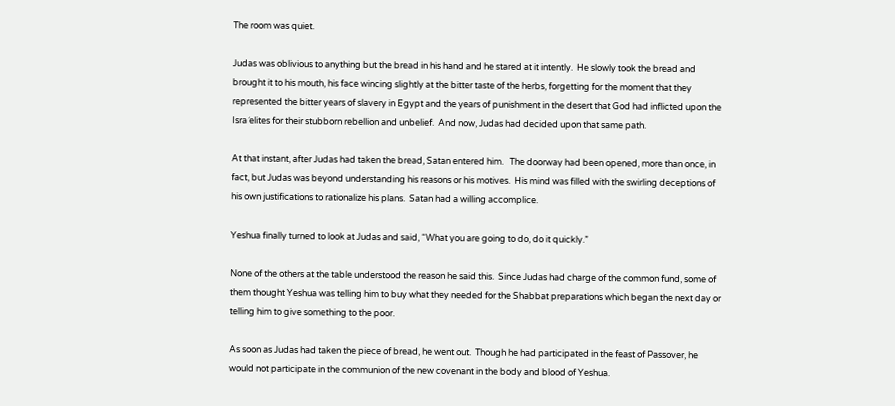The room was quiet.

Judas was oblivious to anything but the bread in his hand and he stared at it intently.  He slowly took the bread and brought it to his mouth, his face wincing slightly at the bitter taste of the herbs, forgetting for the moment that they represented the bitter years of slavery in Egypt and the years of punishment in the desert that God had inflicted upon the Isra´elites for their stubborn rebellion and unbelief.  And now, Judas had decided upon that same path.

At that instant, after Judas had taken the bread, Satan entered him.   The doorway had been opened, more than once, in fact, but Judas was beyond understanding his reasons or his motives.  His mind was filled with the swirling deceptions of his own justifications to rationalize his plans.  Satan had a willing accomplice.

Yeshua finally turned to look at Judas and said, “What you are going to do, do it quickly.”

None of the others at the table understood the reason he said this.  Since Judas had charge of the common fund, some of them thought Yeshua was telling him to buy what they needed for the Shabbat preparations which began the next day or telling him to give something to the poor.

As soon as Judas had taken the piece of bread, he went out.  Though he had participated in the feast of Passover, he would not participate in the communion of the new covenant in the body and blood of Yeshua.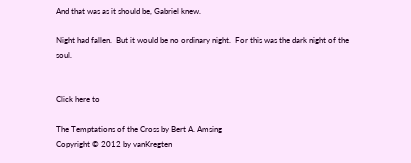And that was as it should be, Gabriel knew.

Night had fallen.  But it would be no ordinary night.  For this was the dark night of the soul.


Click here to

The Temptations of the Cross by Bert A. Amsing
Copyright © 2012 by vanKregten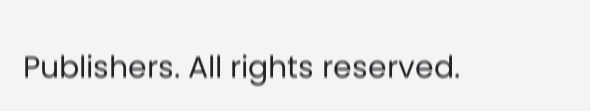Publishers. All rights reserved.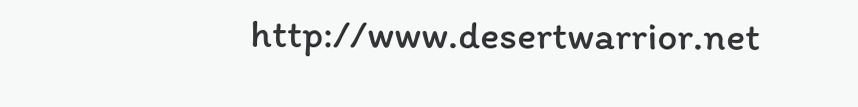http://www.desertwarrior.net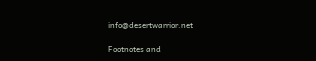info@desertwarrior.net

Footnotes and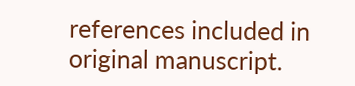references included in original manuscript.